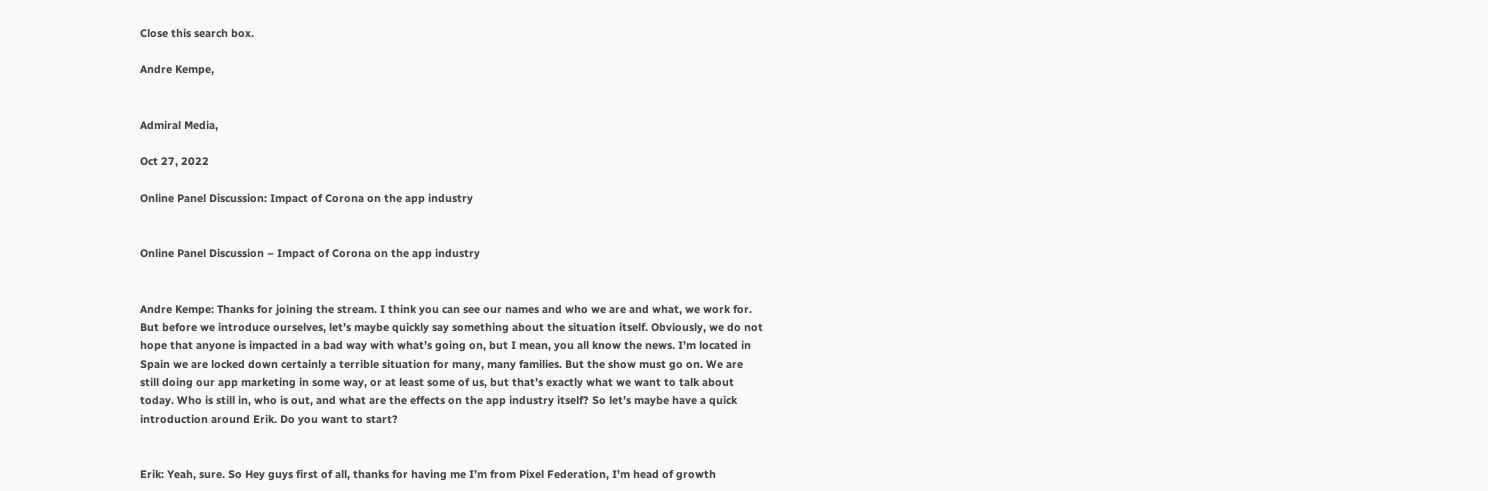Close this search box.

Andre Kempe,


Admiral Media,

Oct 27, 2022

Online Panel Discussion: Impact of Corona on the app industry


Online Panel Discussion – Impact of Corona on the app industry


Andre Kempe: Thanks for joining the stream. I think you can see our names and who we are and what, we work for. But before we introduce ourselves, let’s maybe quickly say something about the situation itself. Obviously, we do not hope that anyone is impacted in a bad way with what’s going on, but I mean, you all know the news. I’m located in Spain we are locked down certainly a terrible situation for many, many families. But the show must go on. We are still doing our app marketing in some way, or at least some of us, but that’s exactly what we want to talk about today. Who is still in, who is out, and what are the effects on the app industry itself? So let’s maybe have a quick introduction around Erik. Do you want to start?


Erik: Yeah, sure. So Hey guys first of all, thanks for having me I’m from Pixel Federation, I’m head of growth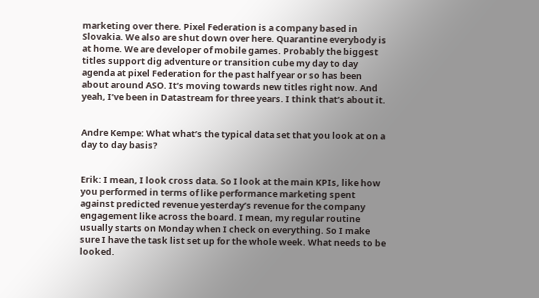marketing over there. Pixel Federation is a company based in Slovakia. We also are shut down over here. Quarantine everybody is at home. We are developer of mobile games. Probably the biggest titles support dig adventure or transition cube my day to day agenda at pixel Federation for the past half year or so has been about around ASO. It’s moving towards new titles right now. And yeah, I’ve been in Datastream for three years. I think that’s about it.


Andre Kempe: What what’s the typical data set that you look at on a day to day basis?


Erik: I mean, I look cross data. So I look at the main KPIs, like how you performed in terms of like performance marketing spent against predicted revenue yesterday’s revenue for the company engagement like across the board. I mean, my regular routine usually starts on Monday when I check on everything. So I make sure I have the task list set up for the whole week. What needs to be looked.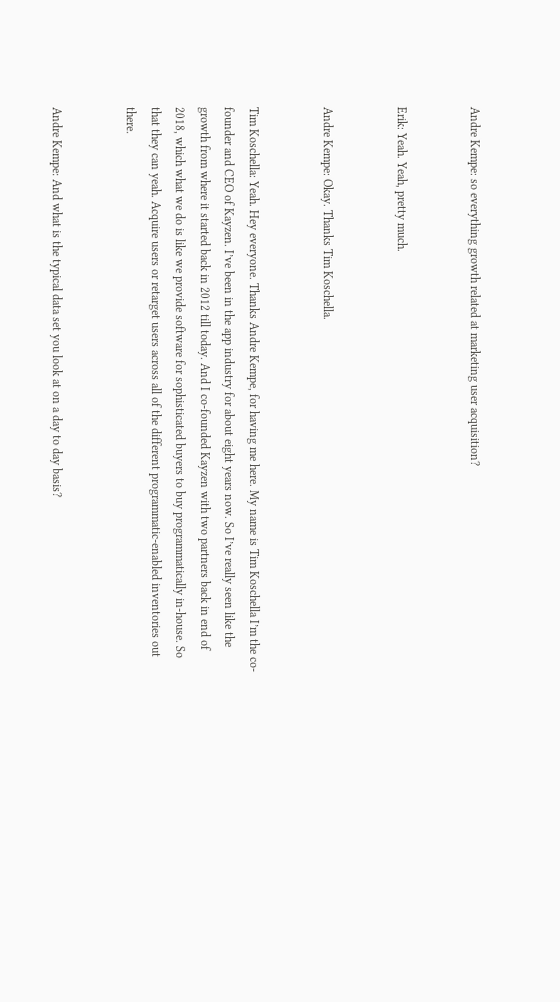Andre Kempe: so everything growth related at marketing user acquisition?


Erik: Yeah. Yeah, pretty much.


Andre Kempe: Okay. Thanks Tim Koschella.


Tim Koschella: Yeah. Hey everyone. Thanks Andre Kempe, for having me here. My name is Tim Koschella I’m the co-founder and CEO of Kayzen. I’ve been in the app industry for about eight years now. So I’ve really seen like the growth from where it started back in 2012 till today. And I co-founded Kayzen with two partners back in end of 2018, which what we do is like we provide software for sophisticated buyers to buy programmatically in-house. So that they can yeah. Acquire users or retarget users across all of the different programmatic-enabled inventories out there.


Andre Kempe: And what is the typical data set you look at on a day to day basis?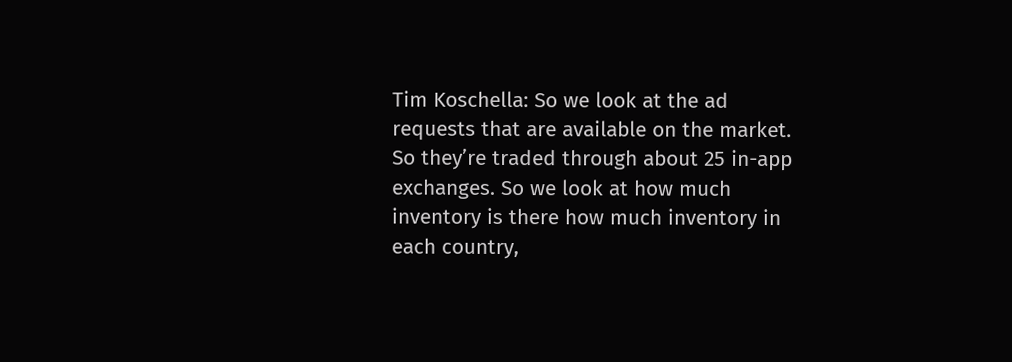Tim Koschella: So we look at the ad requests that are available on the market. So they’re traded through about 25 in-app exchanges. So we look at how much inventory is there how much inventory in each country,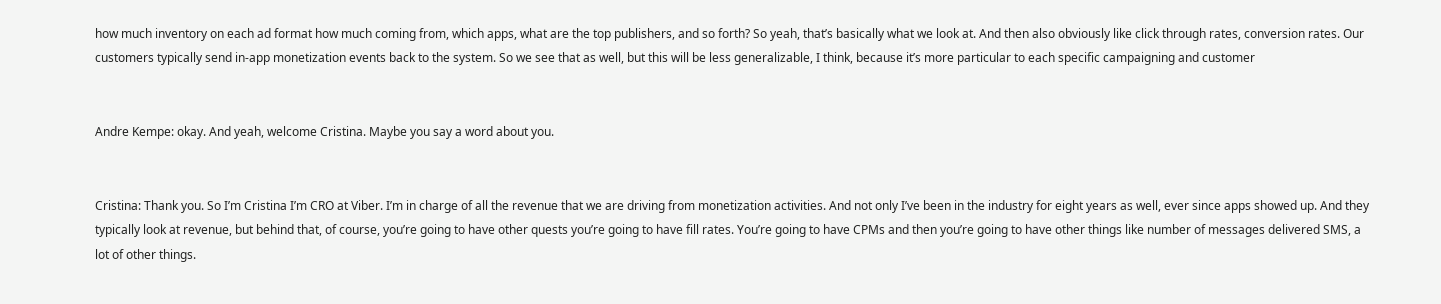how much inventory on each ad format how much coming from, which apps, what are the top publishers, and so forth? So yeah, that’s basically what we look at. And then also obviously like click through rates, conversion rates. Our customers typically send in-app monetization events back to the system. So we see that as well, but this will be less generalizable, I think, because it’s more particular to each specific campaigning and customer


Andre Kempe: okay. And yeah, welcome Cristina. Maybe you say a word about you.


Cristina: Thank you. So I’m Cristina I’m CRO at Viber. I’m in charge of all the revenue that we are driving from monetization activities. And not only I’ve been in the industry for eight years as well, ever since apps showed up. And they typically look at revenue, but behind that, of course, you’re going to have other quests you’re going to have fill rates. You’re going to have CPMs and then you’re going to have other things like number of messages delivered SMS, a lot of other things.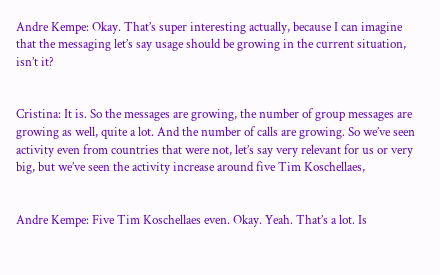Andre Kempe: Okay. That’s super interesting actually, because I can imagine that the messaging let’s say usage should be growing in the current situation, isn’t it?


Cristina: It is. So the messages are growing, the number of group messages are growing as well, quite a lot. And the number of calls are growing. So we’ve seen activity even from countries that were not, let’s say very relevant for us or very big, but we’ve seen the activity increase around five Tim Koschellaes,


Andre Kempe: Five Tim Koschellaes even. Okay. Yeah. That’s a lot. Is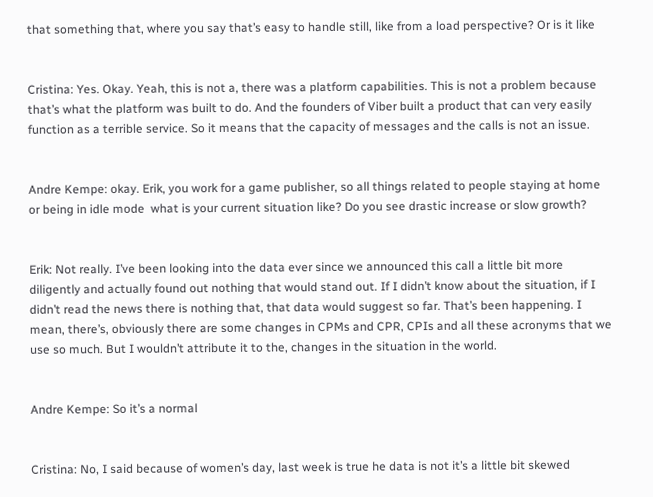that something that, where you say that’s easy to handle still, like from a load perspective? Or is it like


Cristina: Yes. Okay. Yeah, this is not a, there was a platform capabilities. This is not a problem because that’s what the platform was built to do. And the founders of Viber built a product that can very easily function as a terrible service. So it means that the capacity of messages and the calls is not an issue.


Andre Kempe: okay. Erik, you work for a game publisher, so all things related to people staying at home or being in idle mode  what is your current situation like? Do you see drastic increase or slow growth?


Erik: Not really. I’ve been looking into the data ever since we announced this call a little bit more diligently and actually found out nothing that would stand out. If I didn’t know about the situation, if I didn’t read the news there is nothing that, that data would suggest so far. That’s been happening. I mean, there’s, obviously there are some changes in CPMs and CPR, CPIs and all these acronyms that we use so much. But I wouldn’t attribute it to the, changes in the situation in the world.


Andre Kempe: So it’s a normal


Cristina: No, I said because of women’s day, last week is true he data is not it’s a little bit skewed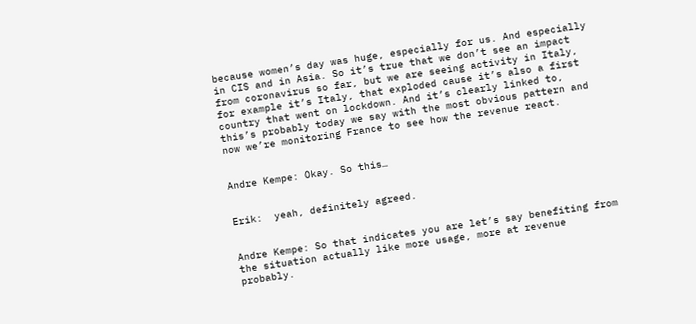because women’s day was huge, especially for us. And especially in CIS and in Asia. So it’s true that we don’t see an impact from coronavirus so far, but we are seeing activity in Italy, for example it’s Italy, that exploded cause it’s also a first country that went on lockdown. And it’s clearly linked to, this’s probably today we say with the most obvious pattern and now we’re monitoring France to see how the revenue react.


Andre Kempe: Okay. So this…


Erik:  yeah, definitely agreed.


Andre Kempe: So that indicates you are let’s say benefiting from the situation actually like more usage, more at revenue probably.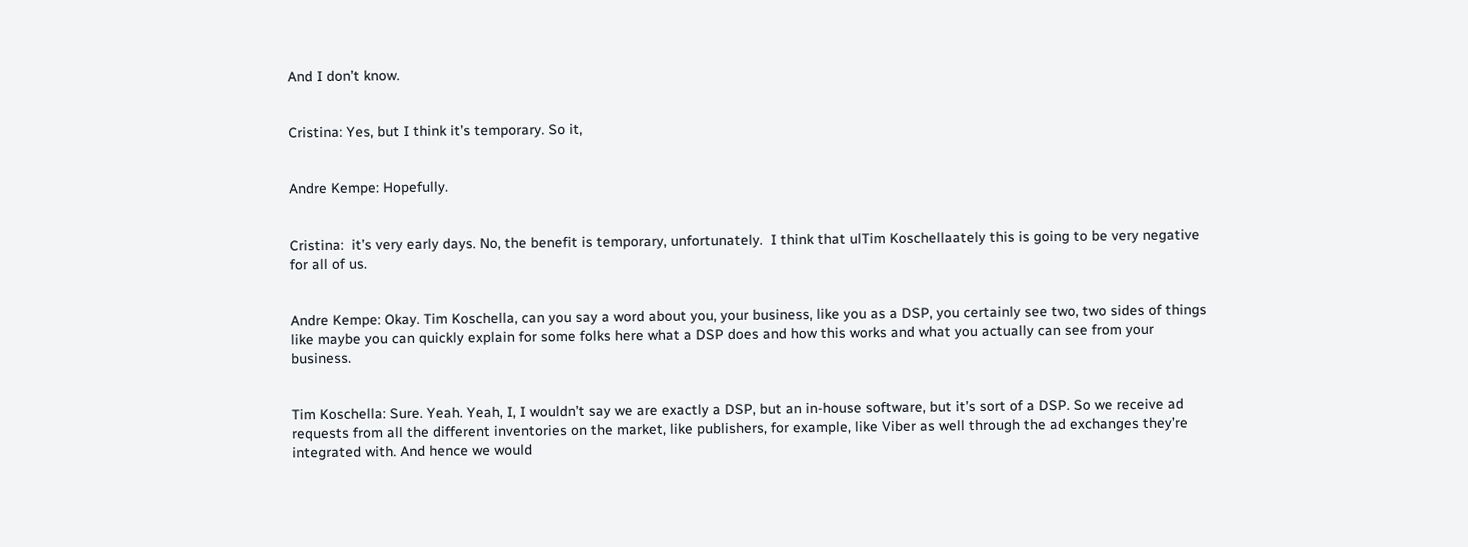And I don’t know.


Cristina: Yes, but I think it’s temporary. So it,


Andre Kempe: Hopefully.


Cristina:  it’s very early days. No, the benefit is temporary, unfortunately.  I think that ulTim Koschellaately this is going to be very negative for all of us.


Andre Kempe: Okay. Tim Koschella, can you say a word about you, your business, like you as a DSP, you certainly see two, two sides of things like maybe you can quickly explain for some folks here what a DSP does and how this works and what you actually can see from your business.


Tim Koschella: Sure. Yeah. Yeah, I, I wouldn’t say we are exactly a DSP, but an in-house software, but it’s sort of a DSP. So we receive ad requests from all the different inventories on the market, like publishers, for example, like Viber as well through the ad exchanges they’re integrated with. And hence we would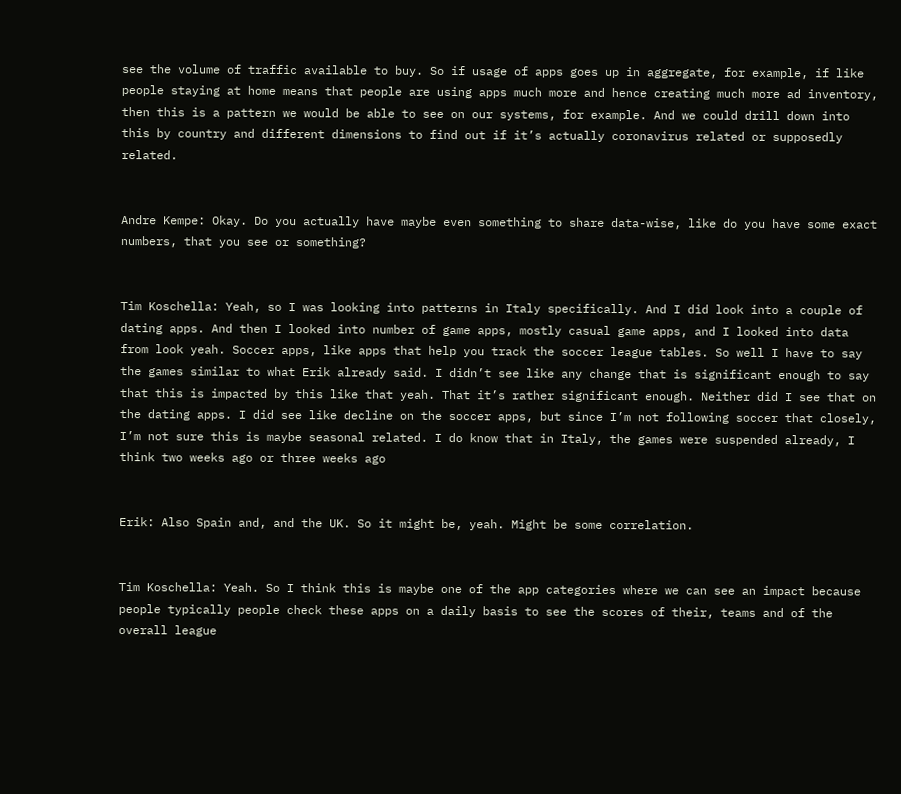see the volume of traffic available to buy. So if usage of apps goes up in aggregate, for example, if like people staying at home means that people are using apps much more and hence creating much more ad inventory, then this is a pattern we would be able to see on our systems, for example. And we could drill down into this by country and different dimensions to find out if it’s actually coronavirus related or supposedly related.


Andre Kempe: Okay. Do you actually have maybe even something to share data-wise, like do you have some exact numbers, that you see or something?


Tim Koschella: Yeah, so I was looking into patterns in Italy specifically. And I did look into a couple of dating apps. And then I looked into number of game apps, mostly casual game apps, and I looked into data from look yeah. Soccer apps, like apps that help you track the soccer league tables. So well I have to say the games similar to what Erik already said. I didn’t see like any change that is significant enough to say that this is impacted by this like that yeah. That it’s rather significant enough. Neither did I see that on the dating apps. I did see like decline on the soccer apps, but since I’m not following soccer that closely, I’m not sure this is maybe seasonal related. I do know that in Italy, the games were suspended already, I think two weeks ago or three weeks ago


Erik: Also Spain and, and the UK. So it might be, yeah. Might be some correlation.


Tim Koschella: Yeah. So I think this is maybe one of the app categories where we can see an impact because people typically people check these apps on a daily basis to see the scores of their, teams and of the overall league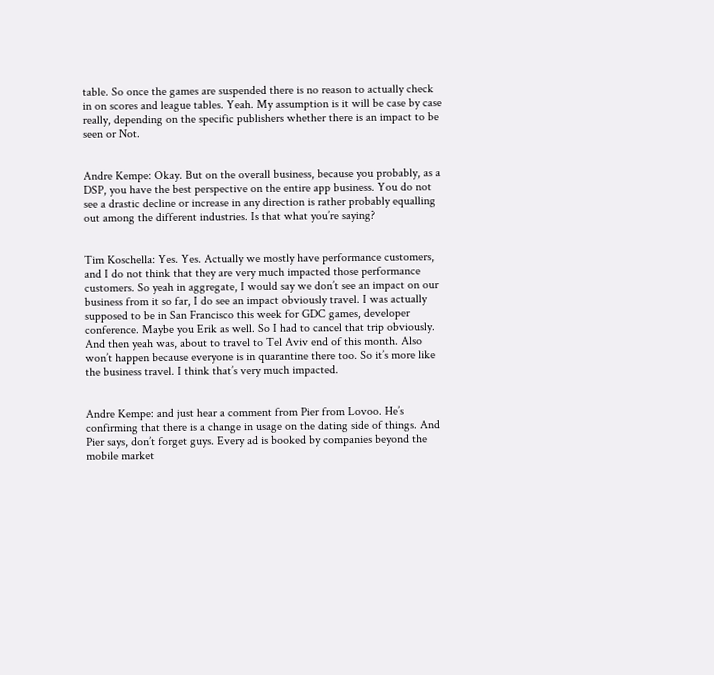table. So once the games are suspended there is no reason to actually check in on scores and league tables. Yeah. My assumption is it will be case by case really, depending on the specific publishers whether there is an impact to be seen or Not.


Andre Kempe: Okay. But on the overall business, because you probably, as a DSP, you have the best perspective on the entire app business. You do not see a drastic decline or increase in any direction is rather probably equalling out among the different industries. Is that what you’re saying?


Tim Koschella: Yes. Yes. Actually we mostly have performance customers, and I do not think that they are very much impacted those performance customers. So yeah in aggregate, I would say we don’t see an impact on our business from it so far, I do see an impact obviously travel. I was actually supposed to be in San Francisco this week for GDC games, developer conference. Maybe you Erik as well. So I had to cancel that trip obviously. And then yeah was, about to travel to Tel Aviv end of this month. Also won’t happen because everyone is in quarantine there too. So it’s more like the business travel. I think that’s very much impacted.


Andre Kempe: and just hear a comment from Pier from Lovoo. He’s confirming that there is a change in usage on the dating side of things. And Pier says, don’t forget guys. Every ad is booked by companies beyond the mobile market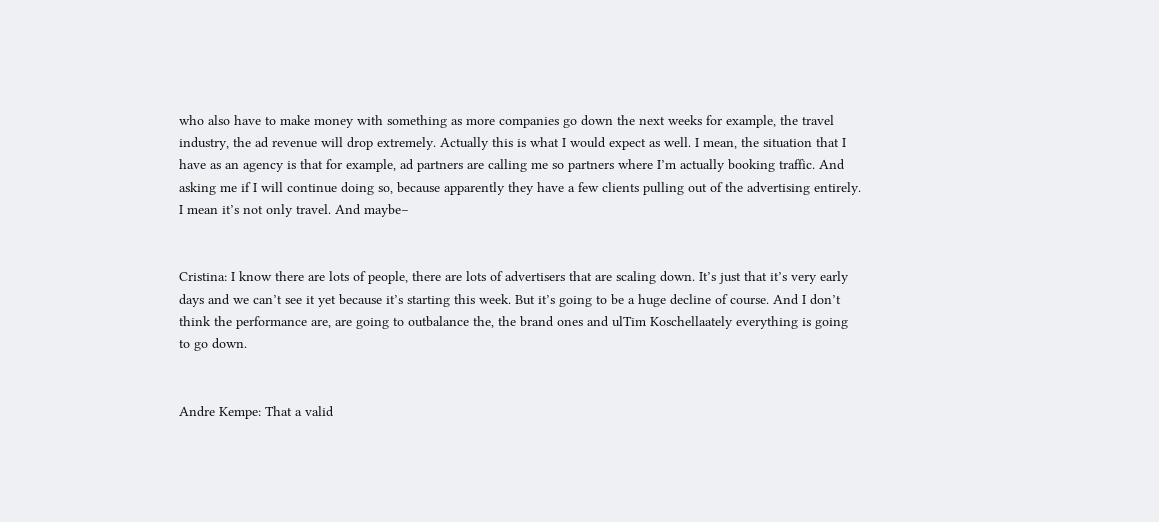who also have to make money with something as more companies go down the next weeks for example, the travel industry, the ad revenue will drop extremely. Actually this is what I would expect as well. I mean, the situation that I have as an agency is that for example, ad partners are calling me so partners where I’m actually booking traffic. And asking me if I will continue doing so, because apparently they have a few clients pulling out of the advertising entirely. I mean it’s not only travel. And maybe–


Cristina: I know there are lots of people, there are lots of advertisers that are scaling down. It’s just that it’s very early days and we can’t see it yet because it’s starting this week. But it’s going to be a huge decline of course. And I don’t think the performance are, are going to outbalance the, the brand ones and ulTim Koschellaately everything is going to go down.


Andre Kempe: That a valid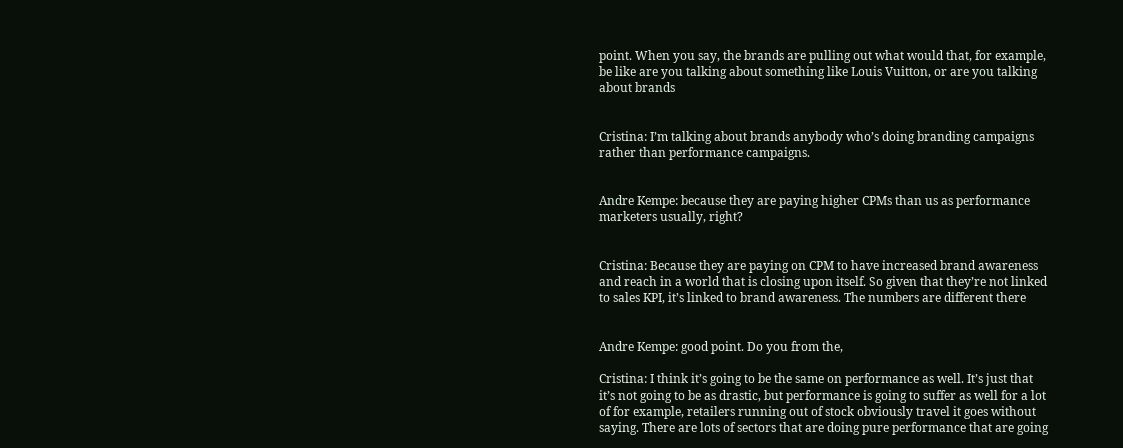point. When you say, the brands are pulling out what would that, for example, be like are you talking about something like Louis Vuitton, or are you talking about brands


Cristina: I’m talking about brands anybody who’s doing branding campaigns rather than performance campaigns.


Andre Kempe: because they are paying higher CPMs than us as performance marketers usually, right?


Cristina: Because they are paying on CPM to have increased brand awareness and reach in a world that is closing upon itself. So given that they’re not linked to sales KPI, it’s linked to brand awareness. The numbers are different there


Andre Kempe: good point. Do you from the,

Cristina: I think it’s going to be the same on performance as well. It’s just that it’s not going to be as drastic, but performance is going to suffer as well for a lot of for example, retailers running out of stock obviously travel it goes without saying. There are lots of sectors that are doing pure performance that are going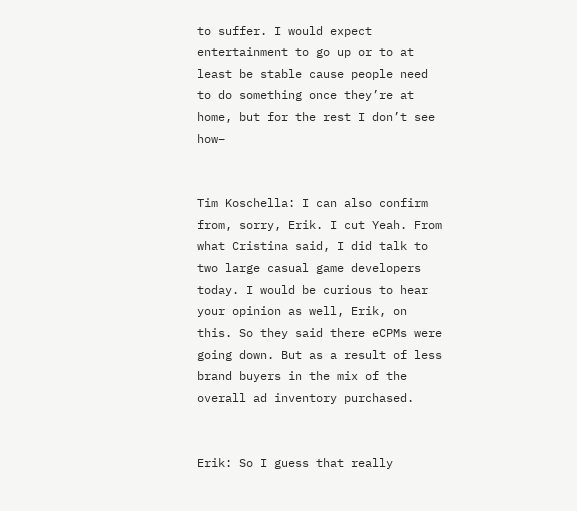to suffer. I would expect entertainment to go up or to at least be stable cause people need to do something once they’re at home, but for the rest I don’t see how–


Tim Koschella: I can also confirm from, sorry, Erik. I cut Yeah. From what Cristina said, I did talk to two large casual game developers today. I would be curious to hear your opinion as well, Erik, on this. So they said there eCPMs were going down. But as a result of less brand buyers in the mix of the overall ad inventory purchased.


Erik: So I guess that really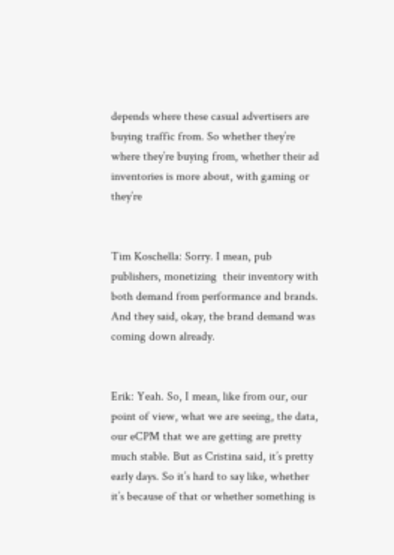depends where these casual advertisers are buying traffic from. So whether they’re where they’re buying from, whether their ad inventories is more about, with gaming or they’re


Tim Koschella: Sorry. I mean, pub publishers, monetizing  their inventory with both demand from performance and brands. And they said, okay, the brand demand was coming down already.


Erik: Yeah. So, I mean, like from our, our point of view, what we are seeing, the data, our eCPM that we are getting are pretty much stable. But as Cristina said, it’s pretty early days. So it’s hard to say like, whether it’s because of that or whether something is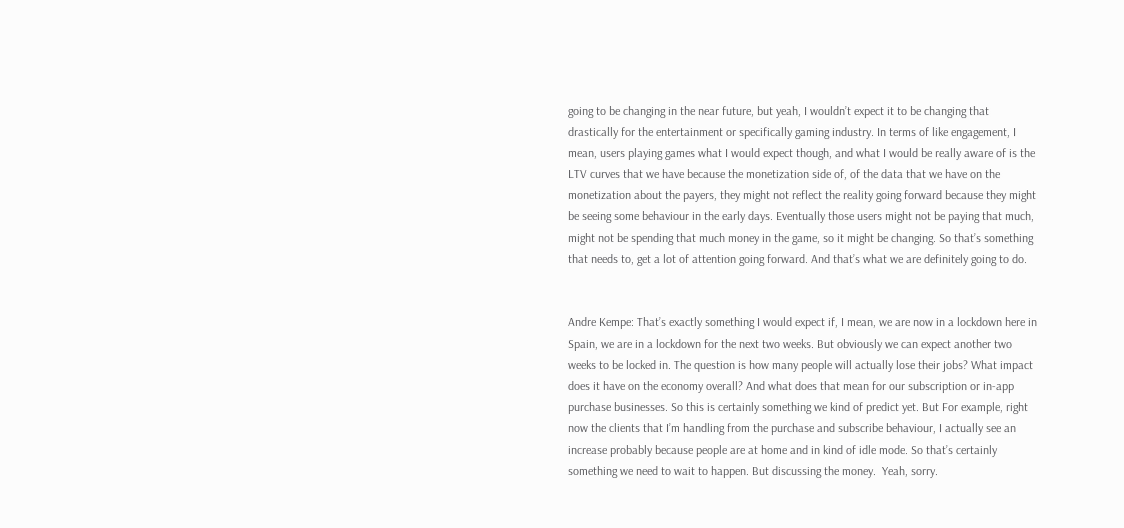going to be changing in the near future, but yeah, I wouldn’t expect it to be changing that drastically for the entertainment or specifically gaming industry. In terms of like engagement, I mean, users playing games what I would expect though, and what I would be really aware of is the LTV curves that we have because the monetization side of, of the data that we have on the monetization about the payers, they might not reflect the reality going forward because they might be seeing some behaviour in the early days. Eventually those users might not be paying that much, might not be spending that much money in the game, so it might be changing. So that’s something that needs to, get a lot of attention going forward. And that’s what we are definitely going to do.


Andre Kempe: That’s exactly something I would expect if, I mean, we are now in a lockdown here in Spain, we are in a lockdown for the next two weeks. But obviously we can expect another two weeks to be locked in. The question is how many people will actually lose their jobs? What impact does it have on the economy overall? And what does that mean for our subscription or in-app purchase businesses. So this is certainly something we kind of predict yet. But For example, right now the clients that I’m handling from the purchase and subscribe behaviour, I actually see an increase probably because people are at home and in kind of idle mode. So that’s certainly something we need to wait to happen. But discussing the money.  Yeah, sorry.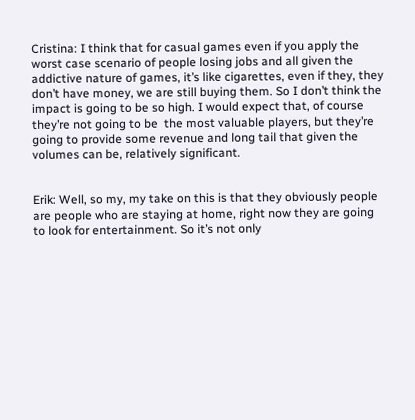Cristina: I think that for casual games even if you apply the worst case scenario of people losing jobs and all given the addictive nature of games, it’s like cigarettes, even if they, they don’t have money, we are still buying them. So I don’t think the impact is going to be so high. I would expect that, of course they’re not going to be  the most valuable players, but they’re going to provide some revenue and long tail that given the volumes can be, relatively significant.


Erik: Well, so my, my take on this is that they obviously people are people who are staying at home, right now they are going to look for entertainment. So it’s not only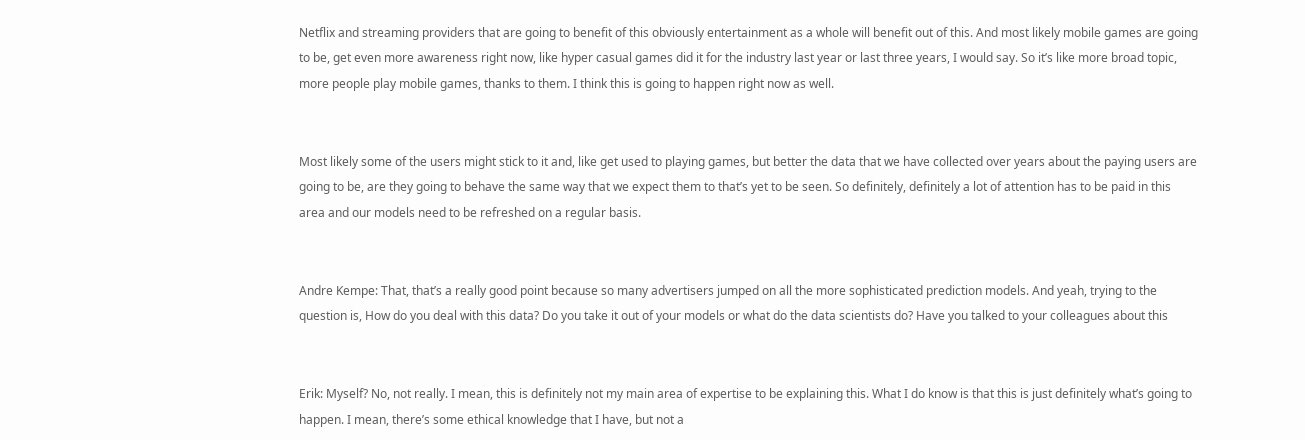Netflix and streaming providers that are going to benefit of this obviously entertainment as a whole will benefit out of this. And most likely mobile games are going to be, get even more awareness right now, like hyper casual games did it for the industry last year or last three years, I would say. So it’s like more broad topic, more people play mobile games, thanks to them. I think this is going to happen right now as well.


Most likely some of the users might stick to it and, like get used to playing games, but better the data that we have collected over years about the paying users are going to be, are they going to behave the same way that we expect them to that’s yet to be seen. So definitely, definitely a lot of attention has to be paid in this area and our models need to be refreshed on a regular basis.


Andre Kempe: That, that’s a really good point because so many advertisers jumped on all the more sophisticated prediction models. And yeah, trying to the question is, How do you deal with this data? Do you take it out of your models or what do the data scientists do? Have you talked to your colleagues about this


Erik: Myself? No, not really. I mean, this is definitely not my main area of expertise to be explaining this. What I do know is that this is just definitely what’s going to happen. I mean, there’s some ethical knowledge that I have, but not a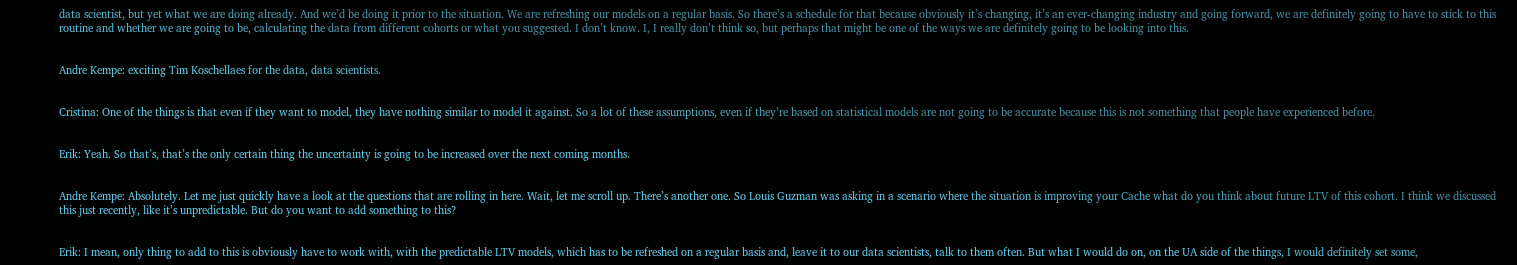data scientist, but yet what we are doing already. And we’d be doing it prior to the situation. We are refreshing our models on a regular basis. So there’s a schedule for that because obviously it’s changing, it’s an ever-changing industry and going forward, we are definitely going to have to stick to this routine and whether we are going to be, calculating the data from different cohorts or what you suggested. I don’t know. I, I really don’t think so, but perhaps that might be one of the ways we are definitely going to be looking into this.


Andre Kempe: exciting Tim Koschellaes for the data, data scientists.


Cristina: One of the things is that even if they want to model, they have nothing similar to model it against. So a lot of these assumptions, even if they’re based on statistical models are not going to be accurate because this is not something that people have experienced before.


Erik: Yeah. So that’s, that’s the only certain thing the uncertainty is going to be increased over the next coming months.


Andre Kempe: Absolutely. Let me just quickly have a look at the questions that are rolling in here. Wait, let me scroll up. There’s another one. So Louis Guzman was asking in a scenario where the situation is improving your Cache what do you think about future LTV of this cohort. I think we discussed this just recently, like it’s unpredictable. But do you want to add something to this?


Erik: I mean, only thing to add to this is obviously have to work with, with the predictable LTV models, which has to be refreshed on a regular basis and, leave it to our data scientists, talk to them often. But what I would do on, on the UA side of the things, I would definitely set some,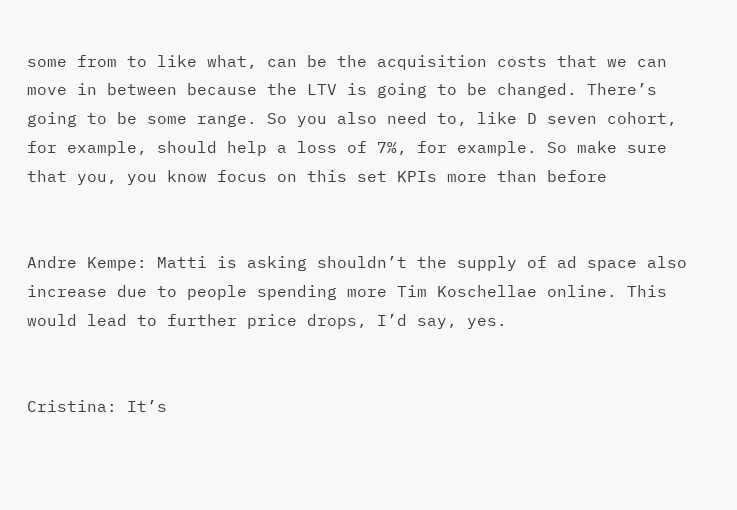some from to like what, can be the acquisition costs that we can move in between because the LTV is going to be changed. There’s going to be some range. So you also need to, like D seven cohort, for example, should help a loss of 7%, for example. So make sure that you, you know focus on this set KPIs more than before


Andre Kempe: Matti is asking shouldn’t the supply of ad space also increase due to people spending more Tim Koschellae online. This would lead to further price drops, I’d say, yes.


Cristina: It’s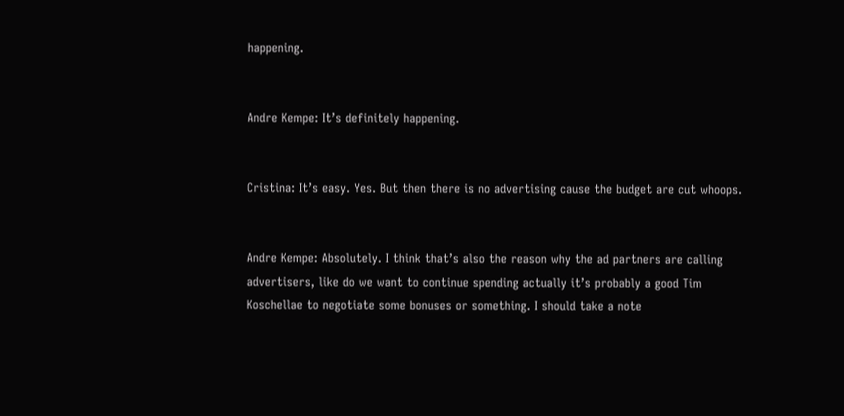happening.


Andre Kempe: It’s definitely happening.


Cristina: It’s easy. Yes. But then there is no advertising cause the budget are cut whoops.


Andre Kempe: Absolutely. I think that’s also the reason why the ad partners are calling advertisers, like do we want to continue spending actually it’s probably a good Tim Koschellae to negotiate some bonuses or something. I should take a note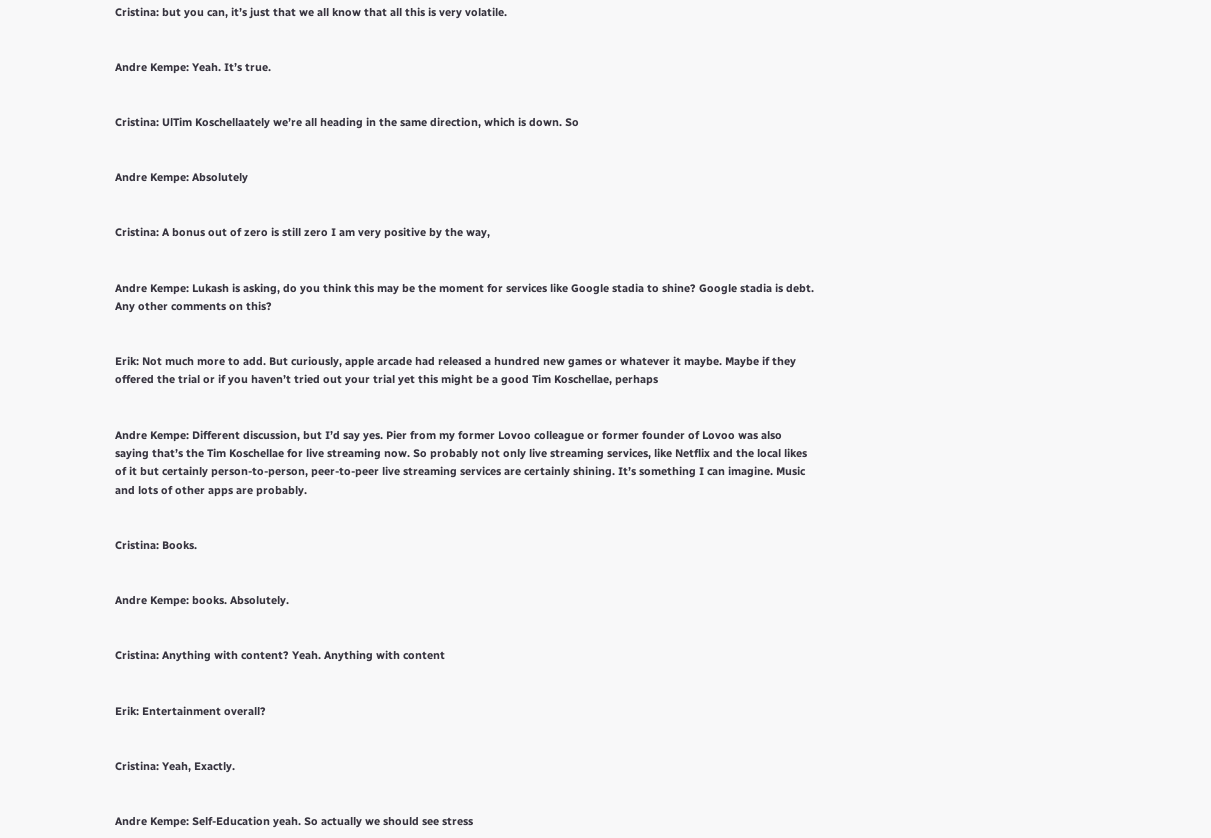Cristina: but you can, it’s just that we all know that all this is very volatile.


Andre Kempe: Yeah. It’s true.


Cristina: UlTim Koschellaately we’re all heading in the same direction, which is down. So


Andre Kempe: Absolutely


Cristina: A bonus out of zero is still zero I am very positive by the way,


Andre Kempe: Lukash is asking, do you think this may be the moment for services like Google stadia to shine? Google stadia is debt. Any other comments on this?


Erik: Not much more to add. But curiously, apple arcade had released a hundred new games or whatever it maybe. Maybe if they offered the trial or if you haven’t tried out your trial yet this might be a good Tim Koschellae, perhaps


Andre Kempe: Different discussion, but I’d say yes. Pier from my former Lovoo colleague or former founder of Lovoo was also saying that’s the Tim Koschellae for live streaming now. So probably not only live streaming services, like Netflix and the local likes of it but certainly person-to-person, peer-to-peer live streaming services are certainly shining. It’s something I can imagine. Music and lots of other apps are probably.


Cristina: Books.


Andre Kempe: books. Absolutely.


Cristina: Anything with content? Yeah. Anything with content


Erik: Entertainment overall?


Cristina: Yeah, Exactly.


Andre Kempe: Self-Education yeah. So actually we should see stress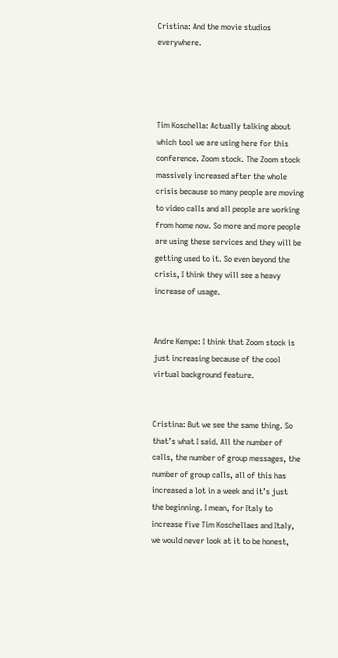Cristina: And the movie studios everywhere.




Tim Koschella: Actually talking about which tool we are using here for this conference. Zoom stock. The Zoom stock massively increased after the whole crisis because so many people are moving to video calls and all people are working from home now. So more and more people are using these services and they will be getting used to it. So even beyond the crisis, I think they will see a heavy increase of usage.


Andre Kempe: I think that Zoom stock is just increasing because of the cool virtual background feature.


Cristina: But we see the same thing. So that’s what I said. All the number of calls, the number of group messages, the number of group calls, all of this has increased a lot in a week and it’s just the beginning. I mean, for Italy to increase five Tim Koschellaes and Italy, we would never look at it to be honest,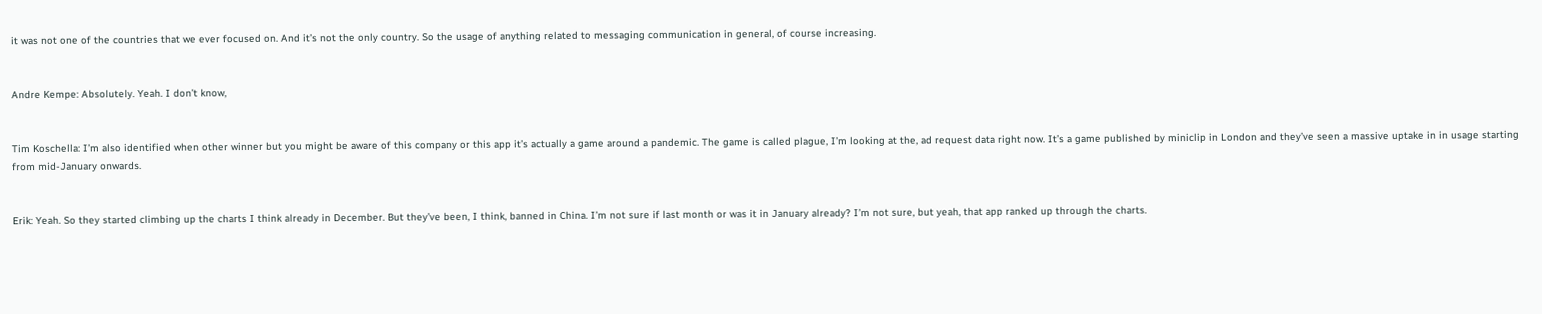it was not one of the countries that we ever focused on. And it’s not the only country. So the usage of anything related to messaging communication in general, of course increasing.


Andre Kempe: Absolutely. Yeah. I don’t know,


Tim Koschella: I’m also identified when other winner but you might be aware of this company or this app it’s actually a game around a pandemic. The game is called plague, I’m looking at the, ad request data right now. It’s a game published by miniclip in London and they’ve seen a massive uptake in in usage starting from mid-January onwards.


Erik: Yeah. So they started climbing up the charts I think already in December. But they’ve been, I think, banned in China. I’m not sure if last month or was it in January already? I’m not sure, but yeah, that app ranked up through the charts.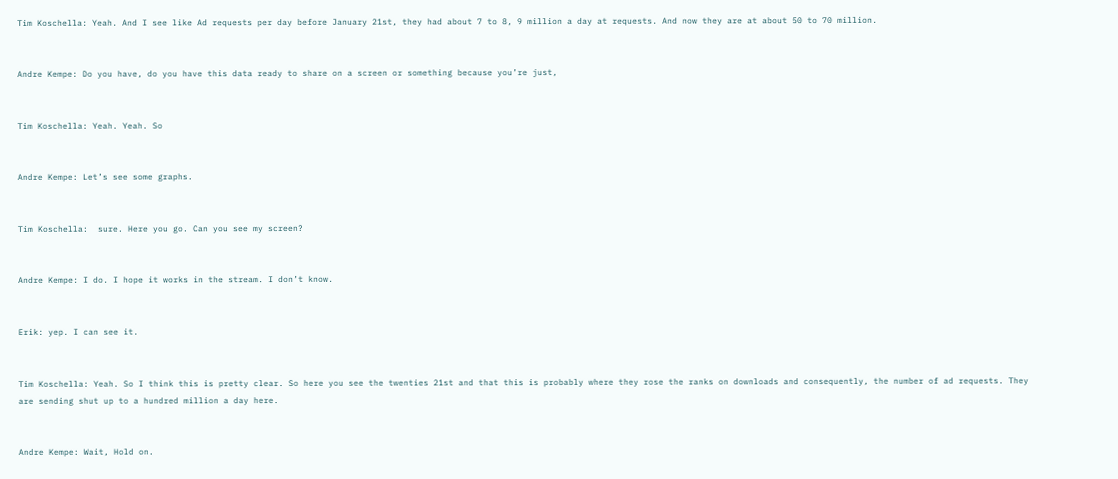Tim Koschella: Yeah. And I see like Ad requests per day before January 21st, they had about 7 to 8, 9 million a day at requests. And now they are at about 50 to 70 million.


Andre Kempe: Do you have, do you have this data ready to share on a screen or something because you’re just,


Tim Koschella: Yeah. Yeah. So


Andre Kempe: Let’s see some graphs.


Tim Koschella:  sure. Here you go. Can you see my screen?


Andre Kempe: I do. I hope it works in the stream. I don’t know.


Erik: yep. I can see it.


Tim Koschella: Yeah. So I think this is pretty clear. So here you see the twenties 21st and that this is probably where they rose the ranks on downloads and consequently, the number of ad requests. They are sending shut up to a hundred million a day here.


Andre Kempe: Wait, Hold on.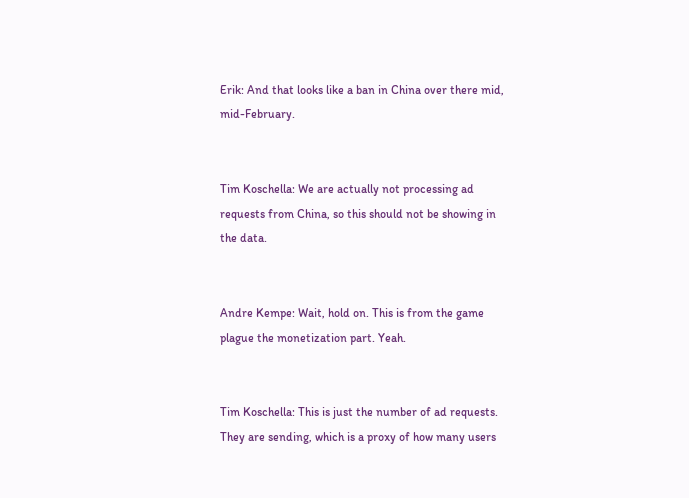Erik: And that looks like a ban in China over there mid, mid-February.


Tim Koschella: We are actually not processing ad requests from China, so this should not be showing in the data.


Andre Kempe: Wait, hold on. This is from the game plague the monetization part. Yeah.


Tim Koschella: This is just the number of ad requests. They are sending, which is a proxy of how many users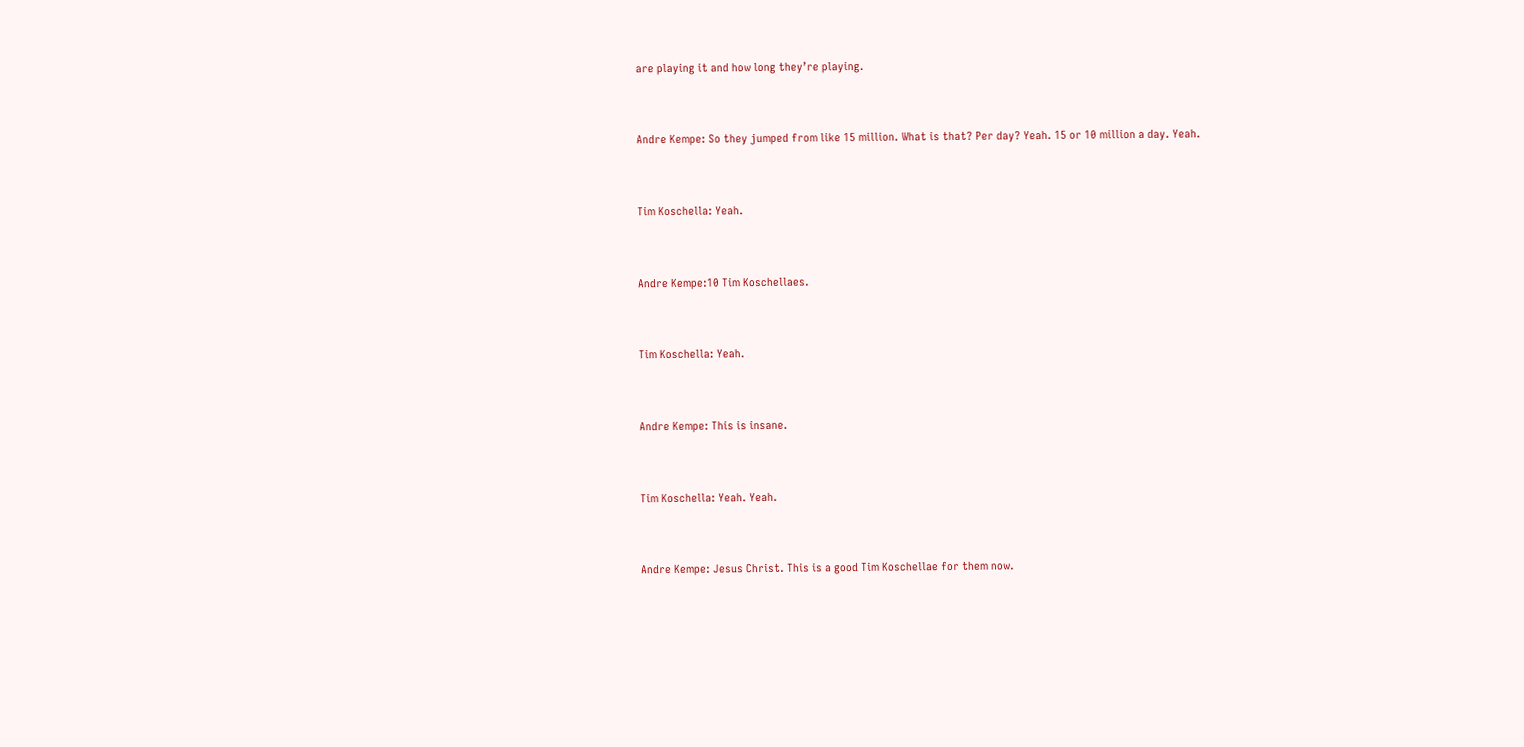are playing it and how long they’re playing.


Andre Kempe: So they jumped from like 15 million. What is that? Per day? Yeah. 15 or 10 million a day. Yeah.


Tim Koschella: Yeah.


Andre Kempe:10 Tim Koschellaes.


Tim Koschella: Yeah.


Andre Kempe: This is insane.


Tim Koschella: Yeah. Yeah.


Andre Kempe: Jesus Christ. This is a good Tim Koschellae for them now.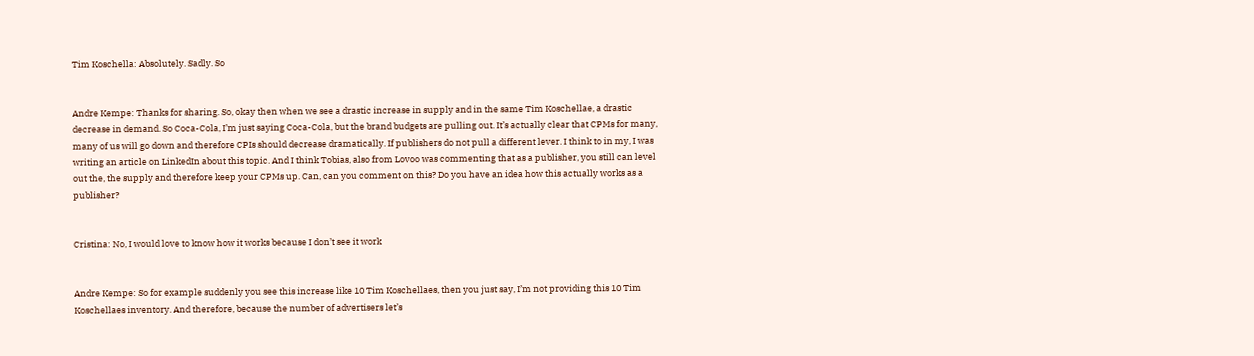Tim Koschella: Absolutely. Sadly. So


Andre Kempe: Thanks for sharing. So, okay then when we see a drastic increase in supply and in the same Tim Koschellae, a drastic decrease in demand. So Coca-Cola, I’m just saying Coca-Cola, but the brand budgets are pulling out. It’s actually clear that CPMs for many, many of us will go down and therefore CPIs should decrease dramatically. If publishers do not pull a different lever. I think to in my, I was writing an article on LinkedIn about this topic. And I think Tobias, also from Lovoo was commenting that as a publisher, you still can level out the, the supply and therefore keep your CPMs up. Can, can you comment on this? Do you have an idea how this actually works as a publisher?


Cristina: No, I would love to know how it works because I don’t see it work


Andre Kempe: So for example suddenly you see this increase like 10 Tim Koschellaes, then you just say, I’m not providing this 10 Tim Koschellaes inventory. And therefore, because the number of advertisers let’s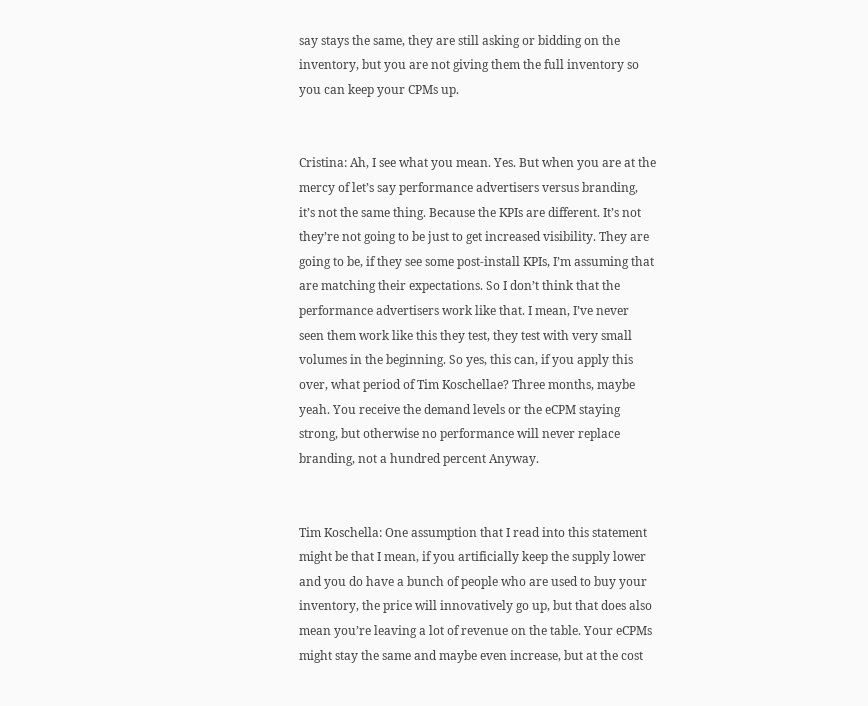say stays the same, they are still asking or bidding on the inventory, but you are not giving them the full inventory so you can keep your CPMs up.


Cristina: Ah, I see what you mean. Yes. But when you are at the mercy of let’s say performance advertisers versus branding, it’s not the same thing. Because the KPIs are different. It’s not they’re not going to be just to get increased visibility. They are going to be, if they see some post-install KPIs, I’m assuming that are matching their expectations. So I don’t think that the performance advertisers work like that. I mean, I’ve never seen them work like this they test, they test with very small volumes in the beginning. So yes, this can, if you apply this over, what period of Tim Koschellae? Three months, maybe yeah. You receive the demand levels or the eCPM staying strong, but otherwise no performance will never replace branding, not a hundred percent Anyway.


Tim Koschella: One assumption that I read into this statement might be that I mean, if you artificially keep the supply lower and you do have a bunch of people who are used to buy your inventory, the price will innovatively go up, but that does also mean you’re leaving a lot of revenue on the table. Your eCPMs might stay the same and maybe even increase, but at the cost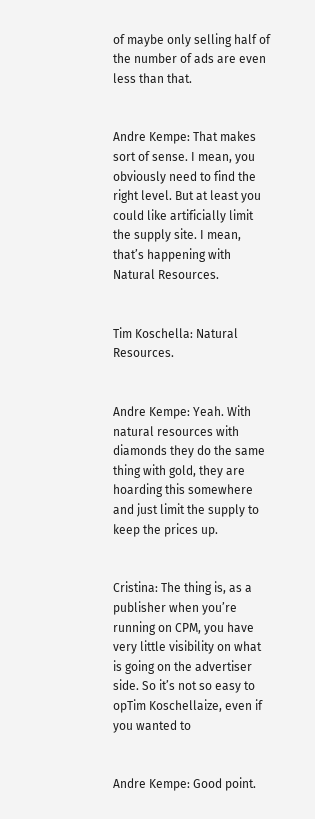of maybe only selling half of the number of ads are even less than that.


Andre Kempe: That makes sort of sense. I mean, you obviously need to find the right level. But at least you could like artificially limit the supply site. I mean, that’s happening with Natural Resources.


Tim Koschella: Natural Resources.


Andre Kempe: Yeah. With natural resources with diamonds they do the same thing with gold, they are hoarding this somewhere and just limit the supply to keep the prices up.


Cristina: The thing is, as a publisher when you’re running on CPM, you have very little visibility on what is going on the advertiser side. So it’s not so easy to opTim Koschellaize, even if you wanted to


Andre Kempe: Good point.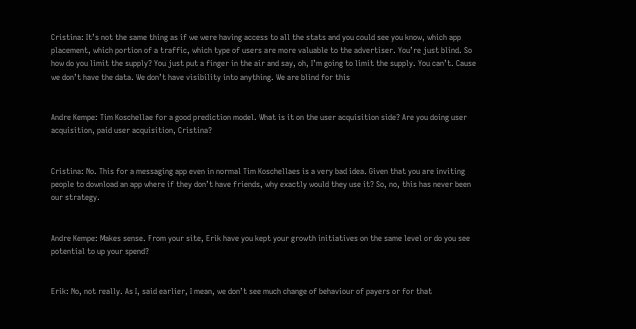Cristina: It’s not the same thing as if we were having access to all the stats and you could see you know, which app placement, which portion of a traffic, which type of users are more valuable to the advertiser. You’re just blind. So how do you limit the supply? You just put a finger in the air and say, oh, I’m going to limit the supply. You can’t. Cause we don’t have the data. We don’t have visibility into anything. We are blind for this


Andre Kempe: Tim Koschellae for a good prediction model. What is it on the user acquisition side? Are you doing user acquisition, paid user acquisition, Cristina?


Cristina: No. This for a messaging app even in normal Tim Koschellaes is a very bad idea. Given that you are inviting people to download an app where if they don’t have friends, why exactly would they use it? So, no, this has never been our strategy.


Andre Kempe: Makes sense. From your site, Erik have you kept your growth initiatives on the same level or do you see potential to up your spend?


Erik: No, not really. As I, said earlier, I mean, we don’t see much change of behaviour of payers or for that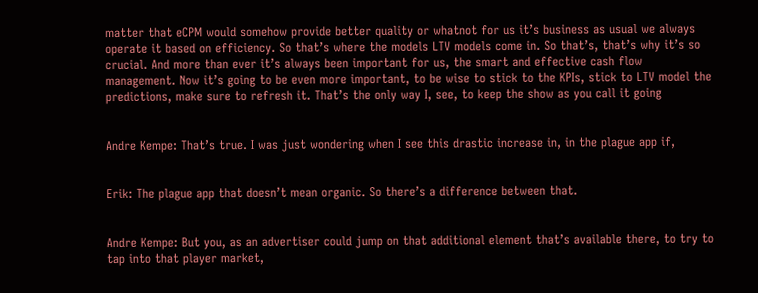matter that eCPM would somehow provide better quality or whatnot for us it’s business as usual we always operate it based on efficiency. So that’s where the models LTV models come in. So that’s, that’s why it’s so crucial. And more than ever it’s always been important for us, the smart and effective cash flow management. Now it’s going to be even more important, to be wise to stick to the KPIs, stick to LTV model the predictions, make sure to refresh it. That’s the only way I, see, to keep the show as you call it going


Andre Kempe: That’s true. I was just wondering when I see this drastic increase in, in the plague app if,


Erik: The plague app that doesn’t mean organic. So there’s a difference between that.


Andre Kempe: But you, as an advertiser could jump on that additional element that’s available there, to try to tap into that player market,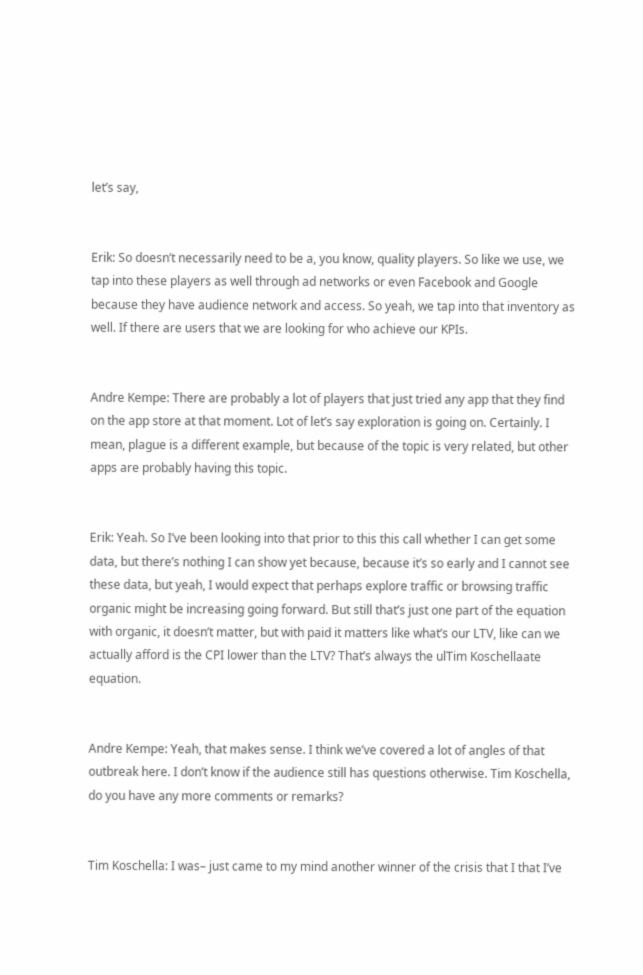let’s say,


Erik: So doesn’t necessarily need to be a, you know, quality players. So like we use, we tap into these players as well through ad networks or even Facebook and Google because they have audience network and access. So yeah, we tap into that inventory as well. If there are users that we are looking for who achieve our KPIs.


Andre Kempe: There are probably a lot of players that just tried any app that they find on the app store at that moment. Lot of let’s say exploration is going on. Certainly. I mean, plague is a different example, but because of the topic is very related, but other apps are probably having this topic.


Erik: Yeah. So I’ve been looking into that prior to this this call whether I can get some data, but there’s nothing I can show yet because, because it’s so early and I cannot see these data, but yeah, I would expect that perhaps explore traffic or browsing traffic organic might be increasing going forward. But still that’s just one part of the equation with organic, it doesn’t matter, but with paid it matters like what’s our LTV, like can we actually afford is the CPI lower than the LTV? That’s always the ulTim Koschellaate equation.


Andre Kempe: Yeah, that makes sense. I think we’ve covered a lot of angles of that outbreak here. I don’t know if the audience still has questions otherwise. Tim Koschella, do you have any more comments or remarks?


Tim Koschella: I was– just came to my mind another winner of the crisis that I that I’ve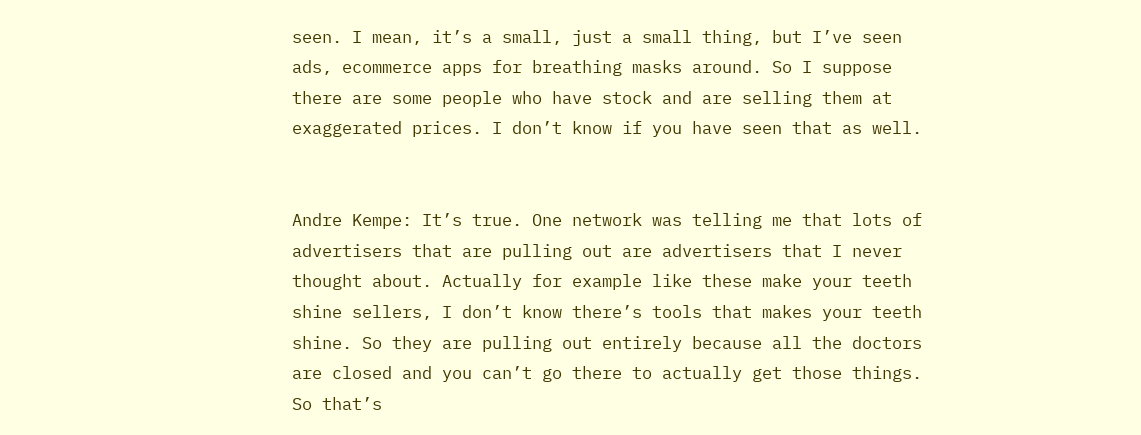seen. I mean, it’s a small, just a small thing, but I’ve seen ads, ecommerce apps for breathing masks around. So I suppose there are some people who have stock and are selling them at exaggerated prices. I don’t know if you have seen that as well.


Andre Kempe: It’s true. One network was telling me that lots of advertisers that are pulling out are advertisers that I never thought about. Actually for example like these make your teeth shine sellers, I don’t know there’s tools that makes your teeth shine. So they are pulling out entirely because all the doctors are closed and you can’t go there to actually get those things. So that’s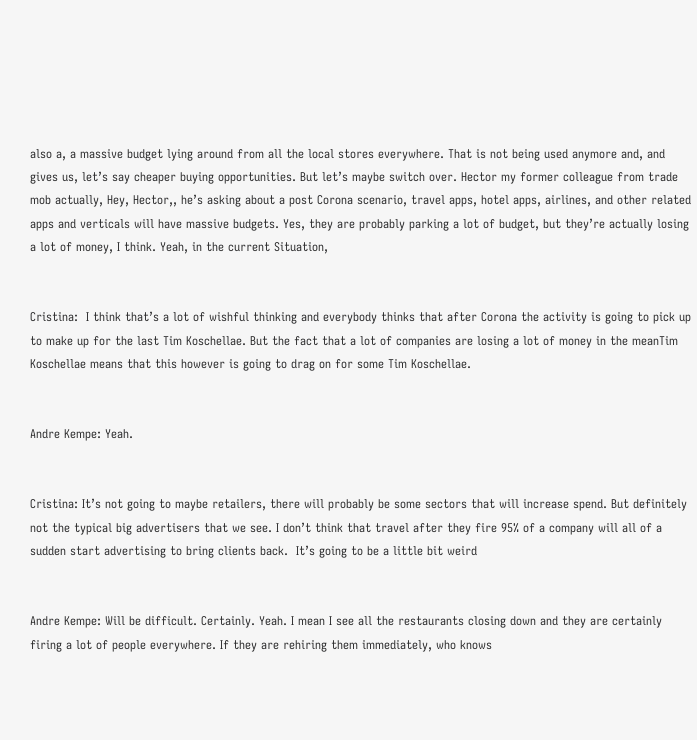also a, a massive budget lying around from all the local stores everywhere. That is not being used anymore and, and gives us, let’s say cheaper buying opportunities. But let’s maybe switch over. Hector my former colleague from trade mob actually, Hey, Hector,, he’s asking about a post Corona scenario, travel apps, hotel apps, airlines, and other related apps and verticals will have massive budgets. Yes, they are probably parking a lot of budget, but they’re actually losing a lot of money, I think. Yeah, in the current Situation,


Cristina:  I think that’s a lot of wishful thinking and everybody thinks that after Corona the activity is going to pick up to make up for the last Tim Koschellae. But the fact that a lot of companies are losing a lot of money in the meanTim Koschellae means that this however is going to drag on for some Tim Koschellae.


Andre Kempe: Yeah.


Cristina: It’s not going to maybe retailers, there will probably be some sectors that will increase spend. But definitely not the typical big advertisers that we see. I don’t think that travel after they fire 95% of a company will all of a sudden start advertising to bring clients back.  It’s going to be a little bit weird


Andre Kempe: Will be difficult. Certainly. Yeah. I mean I see all the restaurants closing down and they are certainly firing a lot of people everywhere. If they are rehiring them immediately, who knows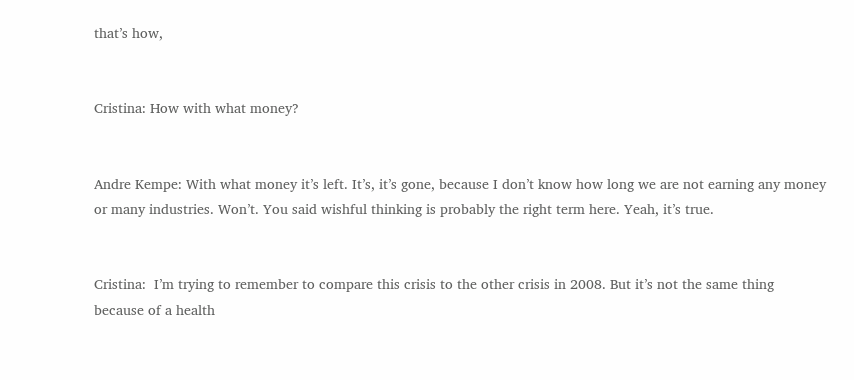that’s how,


Cristina: How with what money?


Andre Kempe: With what money it’s left. It’s, it’s gone, because I don’t know how long we are not earning any money or many industries. Won’t. You said wishful thinking is probably the right term here. Yeah, it’s true.


Cristina:  I’m trying to remember to compare this crisis to the other crisis in 2008. But it’s not the same thing because of a health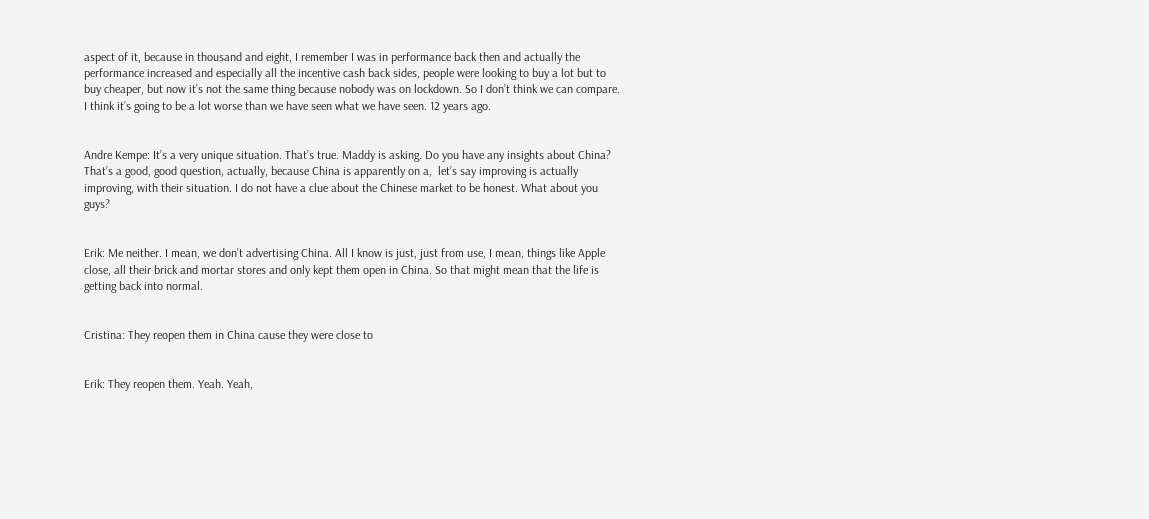aspect of it, because in thousand and eight, I remember I was in performance back then and actually the performance increased and especially all the incentive cash back sides, people were looking to buy a lot but to buy cheaper, but now it’s not the same thing because nobody was on lockdown. So I don’t think we can compare. I think it’s going to be a lot worse than we have seen what we have seen. 12 years ago.


Andre Kempe: It’s a very unique situation. That’s true. Maddy is asking. Do you have any insights about China? That’s a good, good question, actually, because China is apparently on a,  let’s say improving is actually improving, with their situation. I do not have a clue about the Chinese market to be honest. What about you guys?


Erik: Me neither. I mean, we don’t advertising China. All I know is just, just from use, I mean, things like Apple close, all their brick and mortar stores and only kept them open in China. So that might mean that the life is getting back into normal.


Cristina: They reopen them in China cause they were close to


Erik: They reopen them. Yeah. Yeah,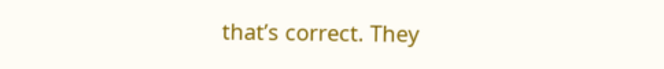that’s correct. They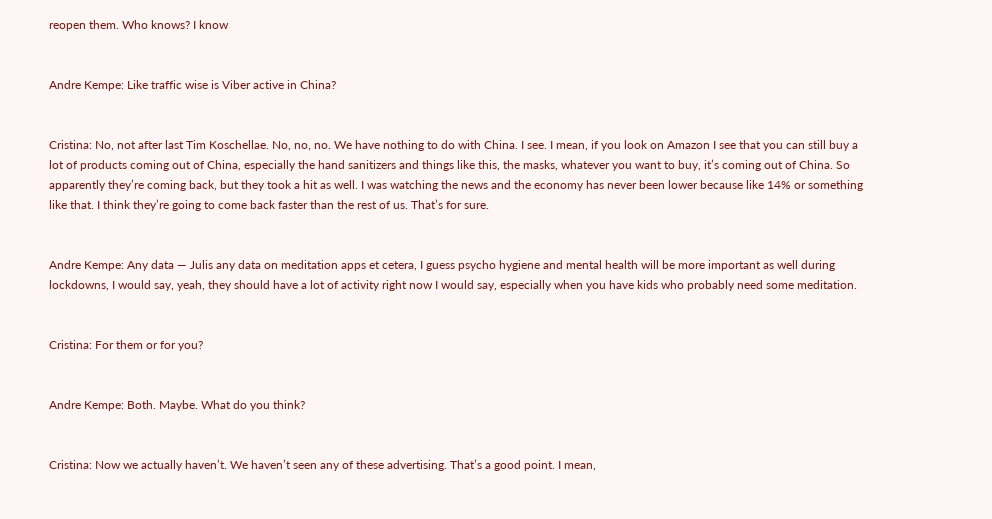reopen them. Who knows? I know


Andre Kempe: Like traffic wise is Viber active in China?


Cristina: No, not after last Tim Koschellae. No, no, no. We have nothing to do with China. I see. I mean, if you look on Amazon I see that you can still buy a lot of products coming out of China, especially the hand sanitizers and things like this, the masks, whatever you want to buy, it’s coming out of China. So apparently they’re coming back, but they took a hit as well. I was watching the news and the economy has never been lower because like 14% or something like that. I think they’re going to come back faster than the rest of us. That’s for sure.


Andre Kempe: Any data — Julis any data on meditation apps et cetera, I guess psycho hygiene and mental health will be more important as well during lockdowns, I would say, yeah, they should have a lot of activity right now I would say, especially when you have kids who probably need some meditation.


Cristina: For them or for you?


Andre Kempe: Both. Maybe. What do you think?


Cristina: Now we actually haven’t. We haven’t seen any of these advertising. That’s a good point. I mean,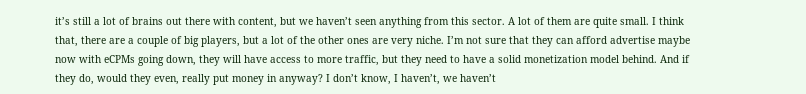it’s still a lot of brains out there with content, but we haven’t seen anything from this sector. A lot of them are quite small. I think that, there are a couple of big players, but a lot of the other ones are very niche. I’m not sure that they can afford advertise maybe now with eCPMs going down, they will have access to more traffic, but they need to have a solid monetization model behind. And if they do, would they even, really put money in anyway? I don’t know, I haven’t, we haven’t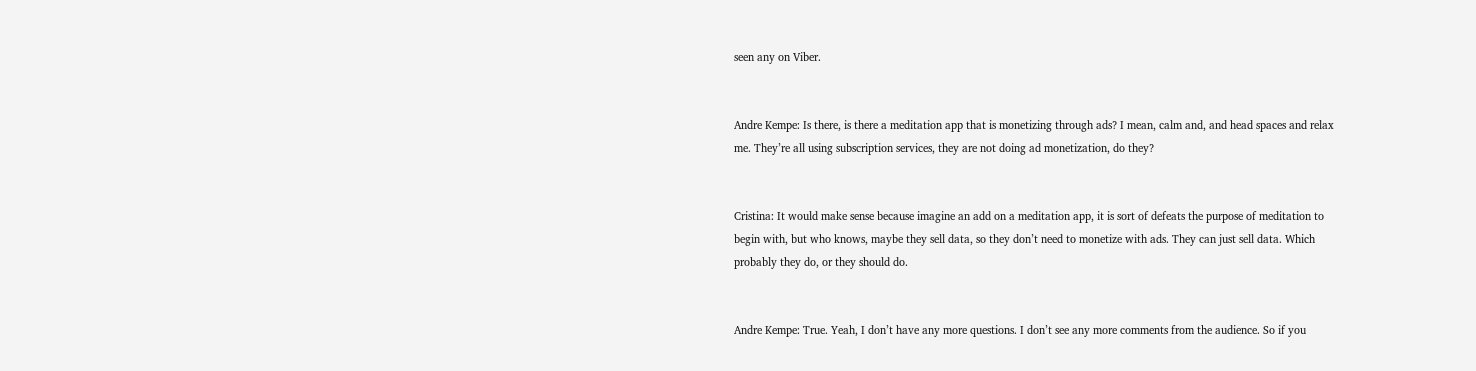seen any on Viber.


Andre Kempe: Is there, is there a meditation app that is monetizing through ads? I mean, calm and, and head spaces and relax me. They’re all using subscription services, they are not doing ad monetization, do they?


Cristina: It would make sense because imagine an add on a meditation app, it is sort of defeats the purpose of meditation to begin with, but who knows, maybe they sell data, so they don’t need to monetize with ads. They can just sell data. Which probably they do, or they should do.


Andre Kempe: True. Yeah, I don’t have any more questions. I don’t see any more comments from the audience. So if you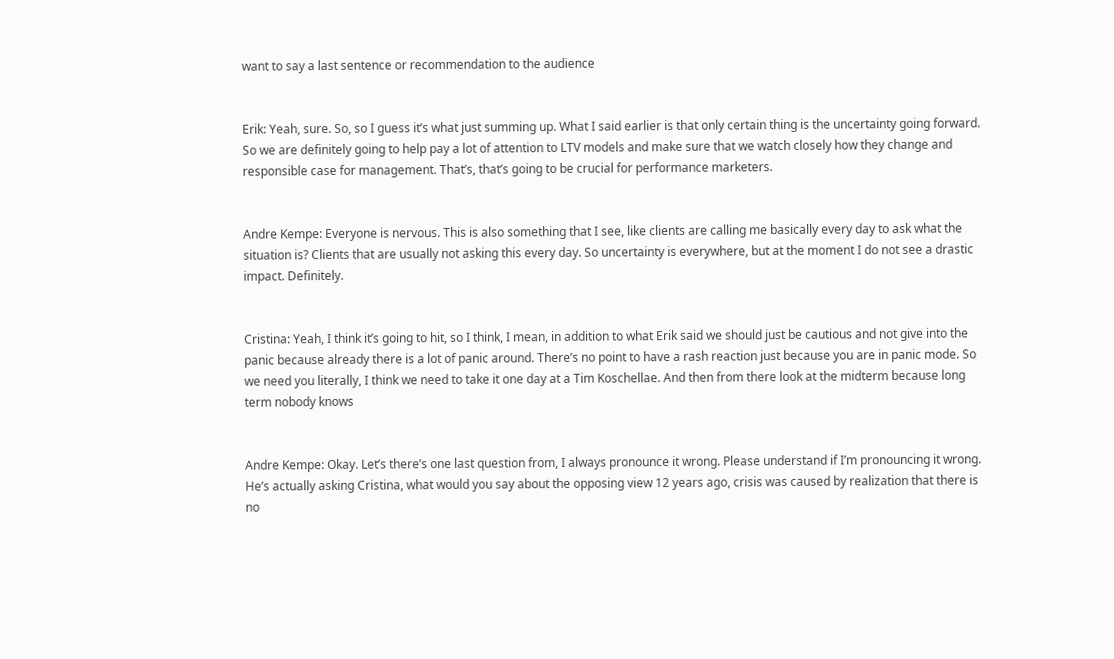want to say a last sentence or recommendation to the audience


Erik: Yeah, sure. So, so I guess it’s what just summing up. What I said earlier is that only certain thing is the uncertainty going forward. So we are definitely going to help pay a lot of attention to LTV models and make sure that we watch closely how they change and responsible case for management. That’s, that’s going to be crucial for performance marketers.


Andre Kempe: Everyone is nervous. This is also something that I see, like clients are calling me basically every day to ask what the situation is? Clients that are usually not asking this every day. So uncertainty is everywhere, but at the moment I do not see a drastic impact. Definitely.


Cristina: Yeah, I think it’s going to hit, so I think, I mean, in addition to what Erik said we should just be cautious and not give into the panic because already there is a lot of panic around. There’s no point to have a rash reaction just because you are in panic mode. So we need you literally, I think we need to take it one day at a Tim Koschellae. And then from there look at the midterm because long term nobody knows


Andre Kempe: Okay. Let’s there’s one last question from, I always pronounce it wrong. Please understand if I’m pronouncing it wrong. He’s actually asking Cristina, what would you say about the opposing view 12 years ago, crisis was caused by realization that there is no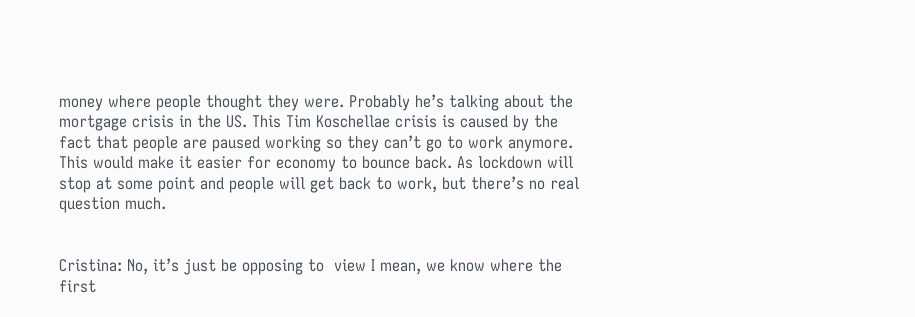money where people thought they were. Probably he’s talking about the mortgage crisis in the US. This Tim Koschellae crisis is caused by the fact that people are paused working so they can’t go to work anymore. This would make it easier for economy to bounce back. As lockdown will stop at some point and people will get back to work, but there’s no real question much.


Cristina: No, it’s just be opposing to  view I mean, we know where the first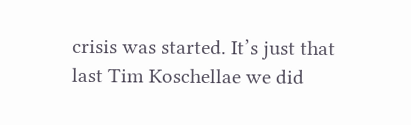crisis was started. It’s just that last Tim Koschellae we did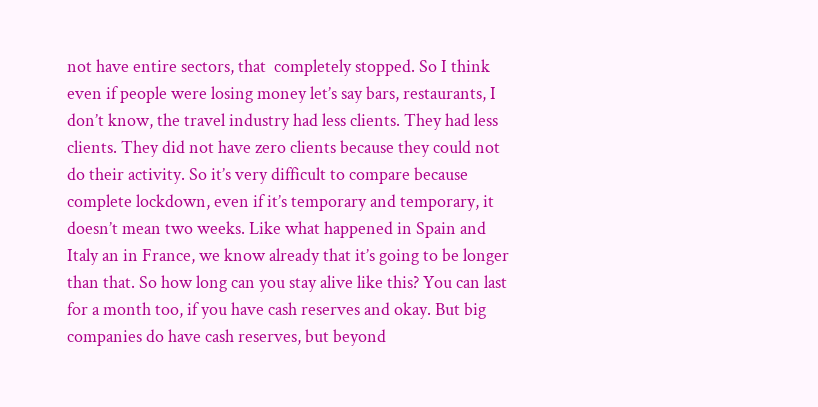not have entire sectors, that  completely stopped. So I think even if people were losing money let’s say bars, restaurants, I don’t know, the travel industry had less clients. They had less clients. They did not have zero clients because they could not do their activity. So it’s very difficult to compare because complete lockdown, even if it’s temporary and temporary, it doesn’t mean two weeks. Like what happened in Spain and Italy an in France, we know already that it’s going to be longer than that. So how long can you stay alive like this? You can last for a month too, if you have cash reserves and okay. But big companies do have cash reserves, but beyond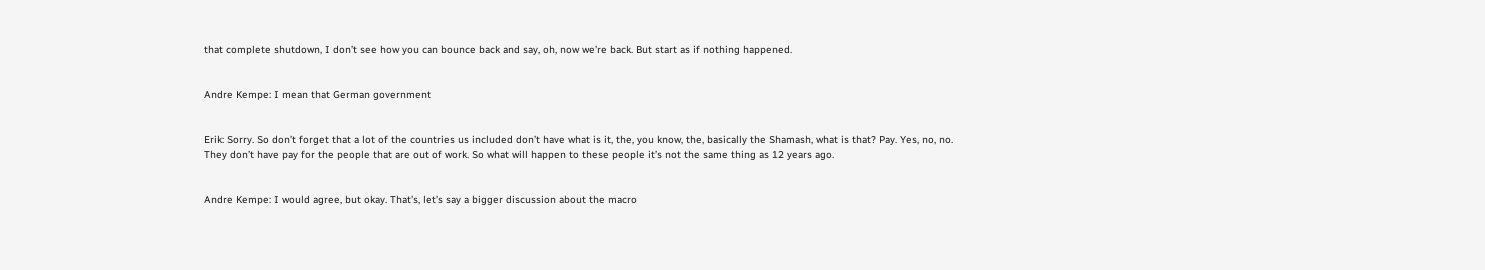that complete shutdown, I don’t see how you can bounce back and say, oh, now we’re back. But start as if nothing happened.


Andre Kempe: I mean that German government


Erik: Sorry. So don’t forget that a lot of the countries us included don’t have what is it, the, you know, the, basically the Shamash, what is that? Pay. Yes, no, no. They don’t have pay for the people that are out of work. So what will happen to these people it’s not the same thing as 12 years ago.


Andre Kempe: I would agree, but okay. That’s, let’s say a bigger discussion about the macro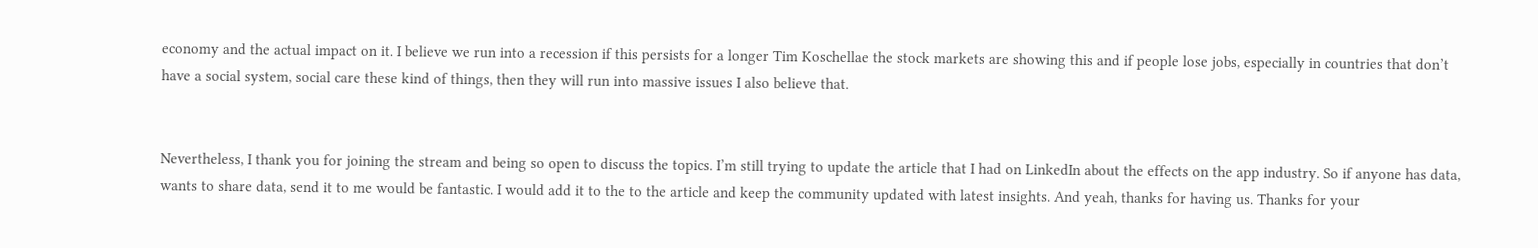economy and the actual impact on it. I believe we run into a recession if this persists for a longer Tim Koschellae the stock markets are showing this and if people lose jobs, especially in countries that don’t have a social system, social care these kind of things, then they will run into massive issues I also believe that.


Nevertheless, I thank you for joining the stream and being so open to discuss the topics. I’m still trying to update the article that I had on LinkedIn about the effects on the app industry. So if anyone has data, wants to share data, send it to me would be fantastic. I would add it to the to the article and keep the community updated with latest insights. And yeah, thanks for having us. Thanks for your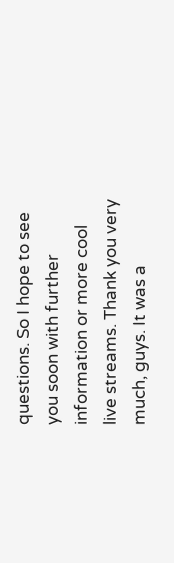questions. So I hope to see you soon with further information or more cool live streams. Thank you very much, guys. It was a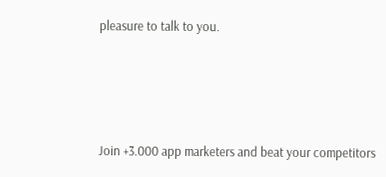pleasure to talk to you.




Join +3.000 app marketers and beat your competitors